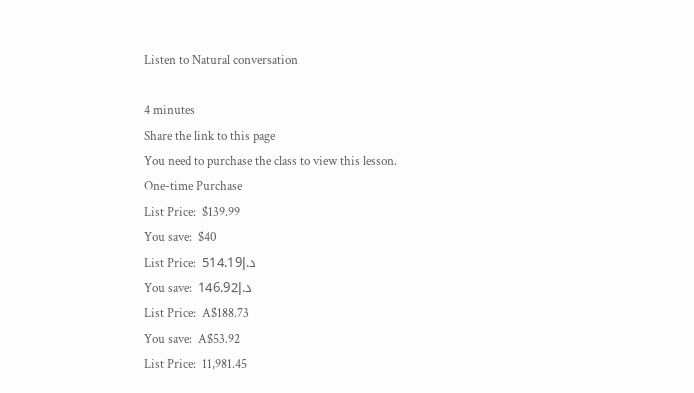Listen to Natural conversation

4 minutes
Share the link to this page
You need to purchase the class to view this lesson.
One-time Purchase
List Price:  $139.99
You save:  $40
List Price:  د.إ514.19
You save:  د.إ146.92
List Price:  A$188.73
You save:  A$53.92
List Price:  11,981.45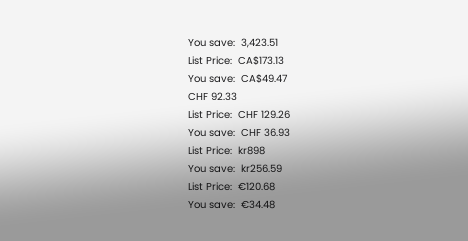You save:  3,423.51
List Price:  CA$173.13
You save:  CA$49.47
CHF 92.33
List Price:  CHF 129.26
You save:  CHF 36.93
List Price:  kr898
You save:  kr256.59
List Price:  €120.68
You save:  €34.48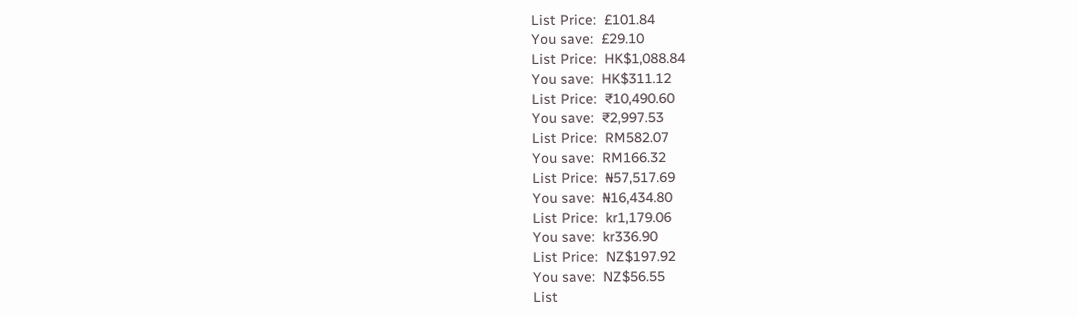List Price:  £101.84
You save:  £29.10
List Price:  HK$1,088.84
You save:  HK$311.12
List Price:  ₹10,490.60
You save:  ₹2,997.53
List Price:  RM582.07
You save:  RM166.32
List Price:  ₦57,517.69
You save:  ₦16,434.80
List Price:  kr1,179.06
You save:  kr336.90
List Price:  NZ$197.92
You save:  NZ$56.55
List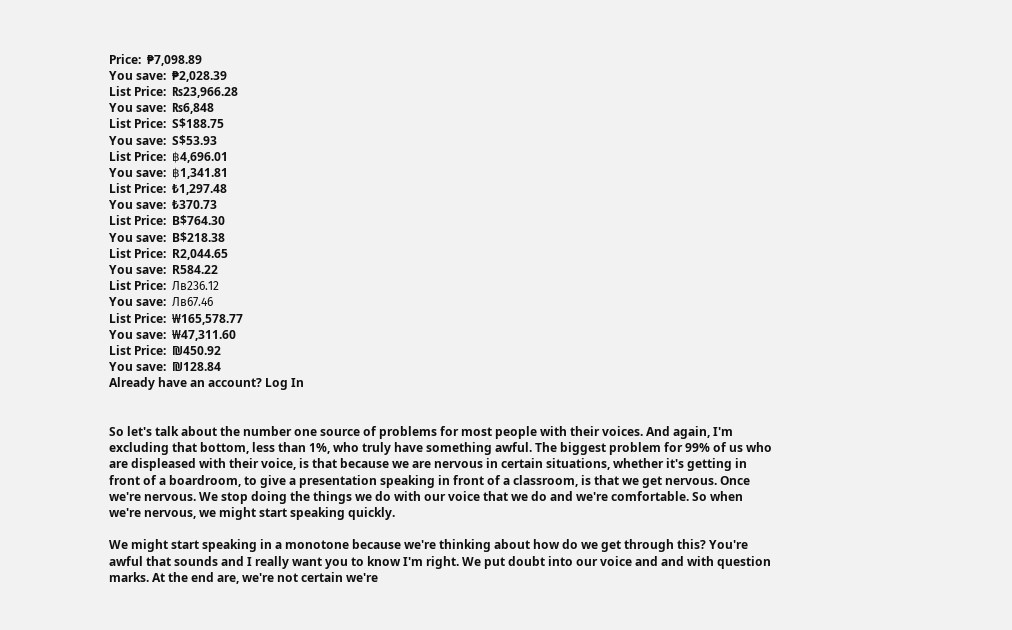Price:  ₱7,098.89
You save:  ₱2,028.39
List Price:  ₨23,966.28
You save:  ₨6,848
List Price:  S$188.75
You save:  S$53.93
List Price:  ฿4,696.01
You save:  ฿1,341.81
List Price:  ₺1,297.48
You save:  ₺370.73
List Price:  B$764.30
You save:  B$218.38
List Price:  R2,044.65
You save:  R584.22
List Price:  Лв236.12
You save:  Лв67.46
List Price:  ₩165,578.77
You save:  ₩47,311.60
List Price:  ₪450.92
You save:  ₪128.84
Already have an account? Log In


So let's talk about the number one source of problems for most people with their voices. And again, I'm excluding that bottom, less than 1%, who truly have something awful. The biggest problem for 99% of us who are displeased with their voice, is that because we are nervous in certain situations, whether it's getting in front of a boardroom, to give a presentation speaking in front of a classroom, is that we get nervous. Once we're nervous. We stop doing the things we do with our voice that we do and we're comfortable. So when we're nervous, we might start speaking quickly.

We might start speaking in a monotone because we're thinking about how do we get through this? You're awful that sounds and I really want you to know I'm right. We put doubt into our voice and and with question marks. At the end are, we're not certain we're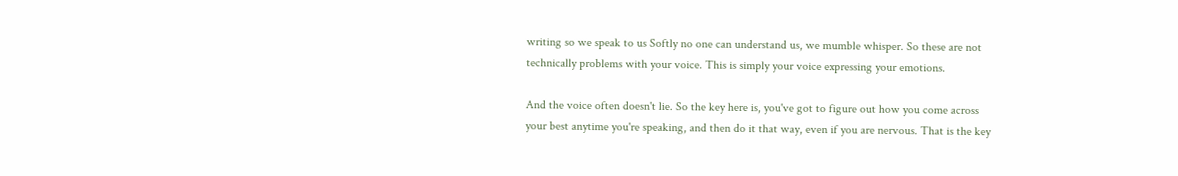writing so we speak to us Softly no one can understand us, we mumble whisper. So these are not technically problems with your voice. This is simply your voice expressing your emotions.

And the voice often doesn't lie. So the key here is, you've got to figure out how you come across your best anytime you're speaking, and then do it that way, even if you are nervous. That is the key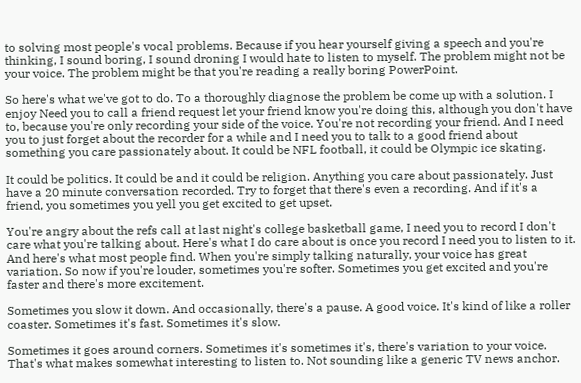to solving most people's vocal problems. Because if you hear yourself giving a speech and you're thinking, I sound boring, I sound droning I would hate to listen to myself. The problem might not be your voice. The problem might be that you're reading a really boring PowerPoint.

So here's what we've got to do. To a thoroughly diagnose the problem be come up with a solution. I enjoy Need you to call a friend request let your friend know you're doing this, although you don't have to, because you're only recording your side of the voice. You're not recording your friend. And I need you to just forget about the recorder for a while and I need you to talk to a good friend about something you care passionately about. It could be NFL football, it could be Olympic ice skating.

It could be politics. It could be and it could be religion. Anything you care about passionately. Just have a 20 minute conversation recorded. Try to forget that there's even a recording. And if it's a friend, you sometimes you yell you get excited to get upset.

You're angry about the refs call at last night's college basketball game, I need you to record I don't care what you're talking about. Here's what I do care about is once you record I need you to listen to it. And here's what most people find. When you're simply talking naturally, your voice has great variation. So now if you're louder, sometimes you're softer. Sometimes you get excited and you're faster and there's more excitement.

Sometimes you slow it down. And occasionally, there's a pause. A good voice. It's kind of like a roller coaster. Sometimes it's fast. Sometimes it's slow.

Sometimes it goes around corners. Sometimes it's sometimes it's, there's variation to your voice. That's what makes somewhat interesting to listen to. Not sounding like a generic TV news anchor.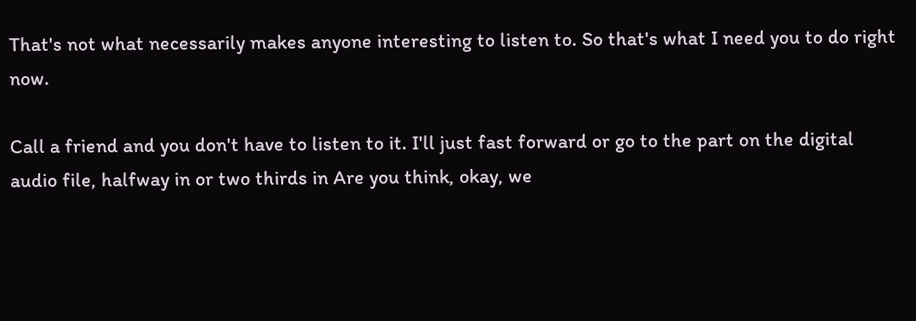That's not what necessarily makes anyone interesting to listen to. So that's what I need you to do right now.

Call a friend and you don't have to listen to it. I'll just fast forward or go to the part on the digital audio file, halfway in or two thirds in Are you think, okay, we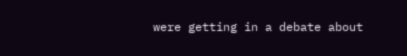were getting in a debate about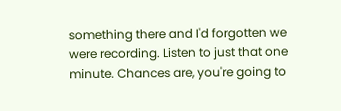something there and I'd forgotten we were recording. Listen to just that one minute. Chances are, you're going to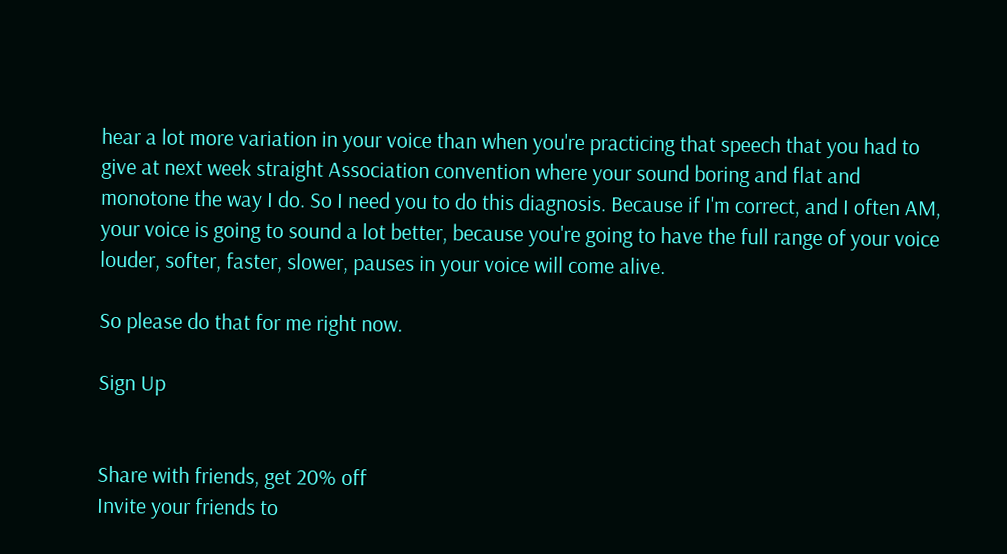hear a lot more variation in your voice than when you're practicing that speech that you had to give at next week straight Association convention where your sound boring and flat and monotone the way I do. So I need you to do this diagnosis. Because if I'm correct, and I often AM, your voice is going to sound a lot better, because you're going to have the full range of your voice louder, softer, faster, slower, pauses in your voice will come alive.

So please do that for me right now.

Sign Up


Share with friends, get 20% off
Invite your friends to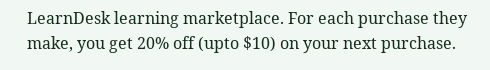LearnDesk learning marketplace. For each purchase they make, you get 20% off (upto $10) on your next purchase.